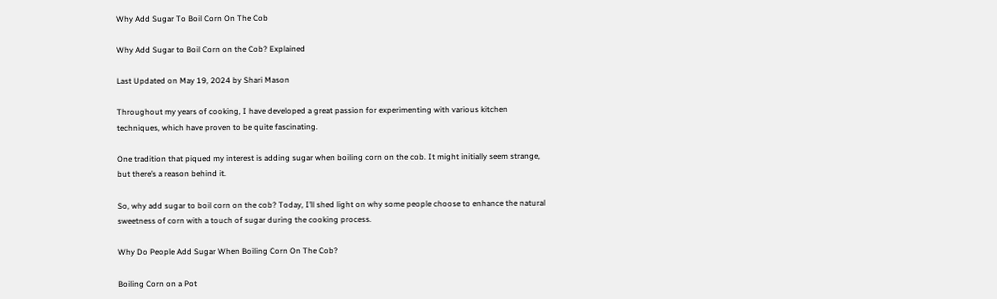Why Add Sugar To Boil Corn On The Cob

Why Add Sugar to Boil Corn on the Cob? Explained

Last Updated on May 19, 2024 by Shari Mason

Throughout my years of cooking, I have developed a great passion for experimenting with various kitchen techniques, which have proven to be quite fascinating.

One tradition that piqued my interest is adding sugar when boiling corn on the cob. It might initially seem strange, but there’s a reason behind it.

So, why add sugar to boil corn on the cob? Today, I’ll shed light on why some people choose to enhance the natural sweetness of corn with a touch of sugar during the cooking process.

Why Do People Add Sugar When Boiling Corn On The Cob?

Boiling Corn on a Pot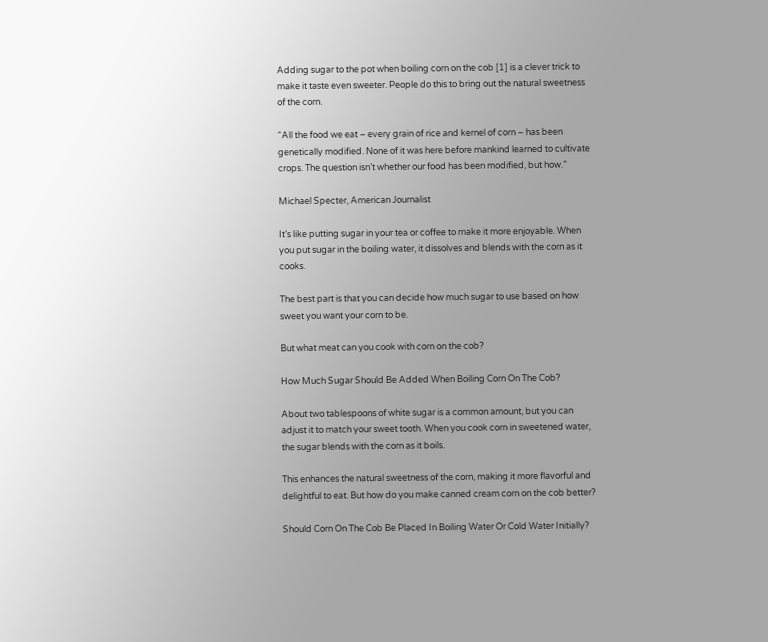Adding sugar to the pot when boiling corn on the cob [1] is a clever trick to make it taste even sweeter. People do this to bring out the natural sweetness of the corn.

“All the food we eat – every grain of rice and kernel of corn – has been genetically modified. None of it was here before mankind learned to cultivate crops. The question isn’t whether our food has been modified, but how.”

Michael Specter, American Journalist

It’s like putting sugar in your tea or coffee to make it more enjoyable. When you put sugar in the boiling water, it dissolves and blends with the corn as it cooks.

The best part is that you can decide how much sugar to use based on how sweet you want your corn to be.

But what meat can you cook with corn on the cob?

How Much Sugar Should Be Added When Boiling Corn On The Cob?

About two tablespoons of white sugar is a common amount, but you can adjust it to match your sweet tooth. When you cook corn in sweetened water, the sugar blends with the corn as it boils.

This enhances the natural sweetness of the corn, making it more flavorful and delightful to eat. But how do you make canned cream corn on the cob better?

Should Corn On The Cob Be Placed In Boiling Water Or Cold Water Initially?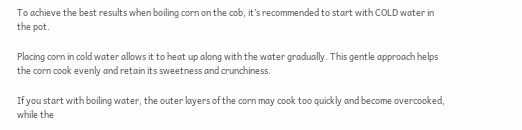To achieve the best results when boiling corn on the cob, it’s recommended to start with COLD water in the pot.

Placing corn in cold water allows it to heat up along with the water gradually. This gentle approach helps the corn cook evenly and retain its sweetness and crunchiness.

If you start with boiling water, the outer layers of the corn may cook too quickly and become overcooked, while the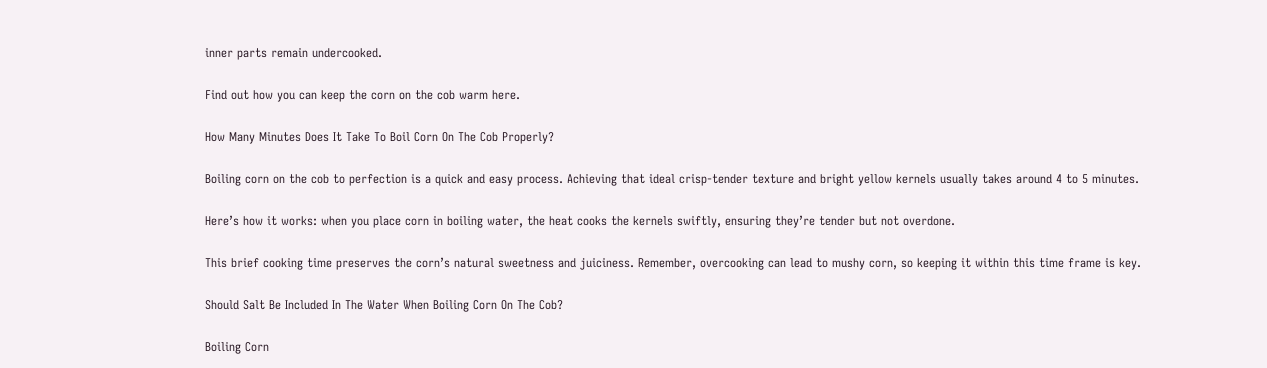inner parts remain undercooked.

Find out how you can keep the corn on the cob warm here.

How Many Minutes Does It Take To Boil Corn On The Cob Properly?

Boiling corn on the cob to perfection is a quick and easy process. Achieving that ideal crisp-tender texture and bright yellow kernels usually takes around 4 to 5 minutes.

Here’s how it works: when you place corn in boiling water, the heat cooks the kernels swiftly, ensuring they’re tender but not overdone.

This brief cooking time preserves the corn’s natural sweetness and juiciness. Remember, overcooking can lead to mushy corn, so keeping it within this time frame is key.

Should Salt Be Included In The Water When Boiling Corn On The Cob?

Boiling Corn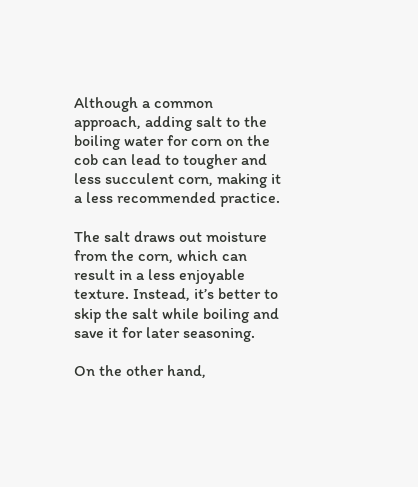Although a common approach, adding salt to the boiling water for corn on the cob can lead to tougher and less succulent corn, making it a less recommended practice.

The salt draws out moisture from the corn, which can result in a less enjoyable texture. Instead, it’s better to skip the salt while boiling and save it for later seasoning.

On the other hand,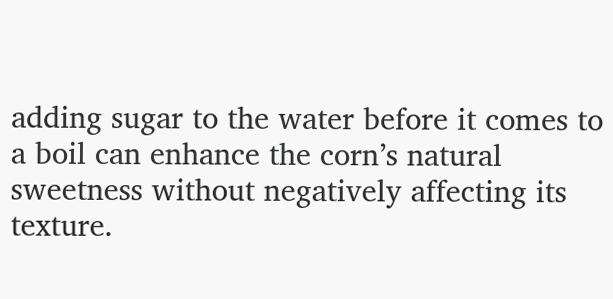adding sugar to the water before it comes to a boil can enhance the corn’s natural sweetness without negatively affecting its texture.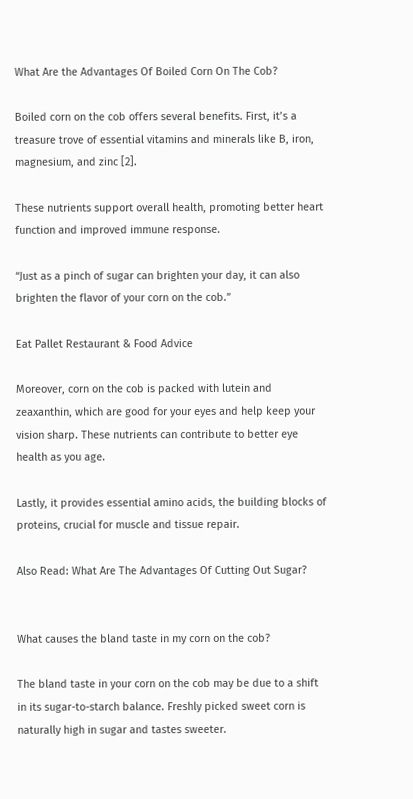What Are the Advantages Of Boiled Corn On The Cob?

Boiled corn on the cob offers several benefits. First, it’s a treasure trove of essential vitamins and minerals like B, iron, magnesium, and zinc [2].

These nutrients support overall health, promoting better heart function and improved immune response.

“Just as a pinch of sugar can brighten your day, it can also brighten the flavor of your corn on the cob.”

Eat Pallet Restaurant & Food Advice

Moreover, corn on the cob is packed with lutein and zeaxanthin, which are good for your eyes and help keep your vision sharp. These nutrients can contribute to better eye health as you age.

Lastly, it provides essential amino acids, the building blocks of proteins, crucial for muscle and tissue repair.

Also Read: What Are The Advantages Of Cutting Out Sugar?


What causes the bland taste in my corn on the cob?

The bland taste in your corn on the cob may be due to a shift in its sugar-to-starch balance. Freshly picked sweet corn is naturally high in sugar and tastes sweeter.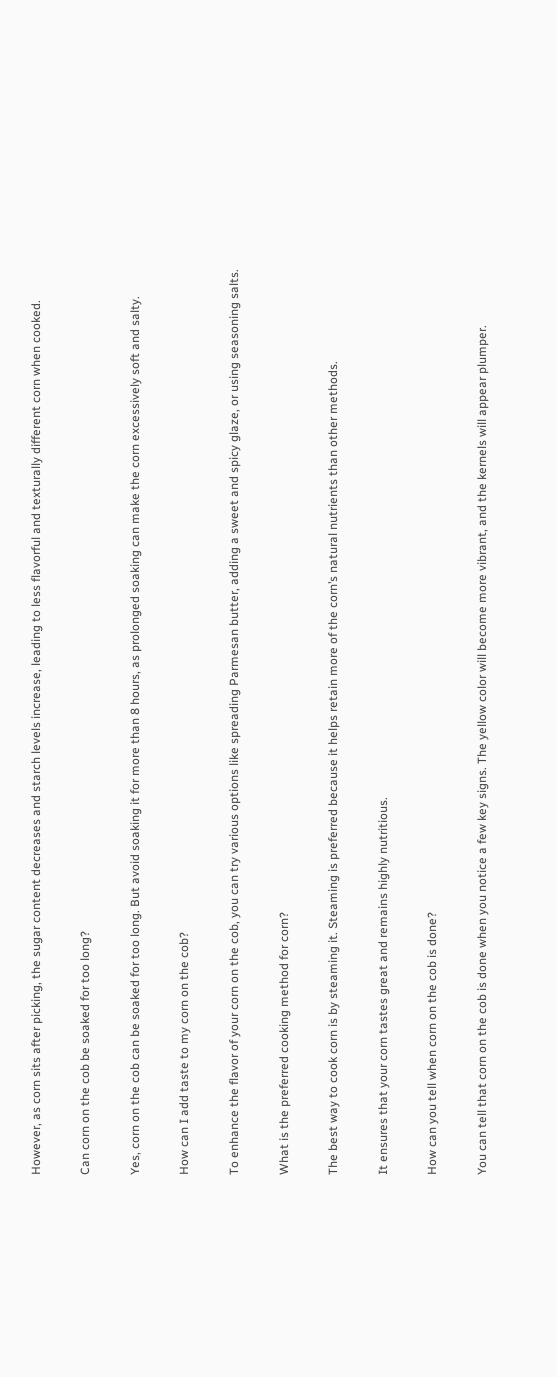However, as corn sits after picking, the sugar content decreases and starch levels increase, leading to less flavorful and texturally different corn when cooked.

Can corn on the cob be soaked for too long?

Yes, corn on the cob can be soaked for too long. But avoid soaking it for more than 8 hours, as prolonged soaking can make the corn excessively soft and salty.

How can I add taste to my corn on the cob?

To enhance the flavor of your corn on the cob, you can try various options like spreading Parmesan butter, adding a sweet and spicy glaze, or using seasoning salts.

What is the preferred cooking method for corn?

The best way to cook corn is by steaming it. Steaming is preferred because it helps retain more of the corn’s natural nutrients than other methods.

It ensures that your corn tastes great and remains highly nutritious.

How can you tell when corn on the cob is done?

You can tell that corn on the cob is done when you notice a few key signs. The yellow color will become more vibrant, and the kernels will appear plumper.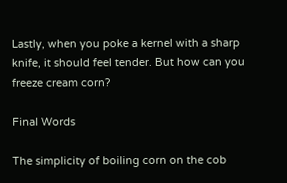Lastly, when you poke a kernel with a sharp knife, it should feel tender. But how can you freeze cream corn?

Final Words

The simplicity of boiling corn on the cob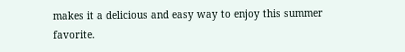makes it a delicious and easy way to enjoy this summer favorite.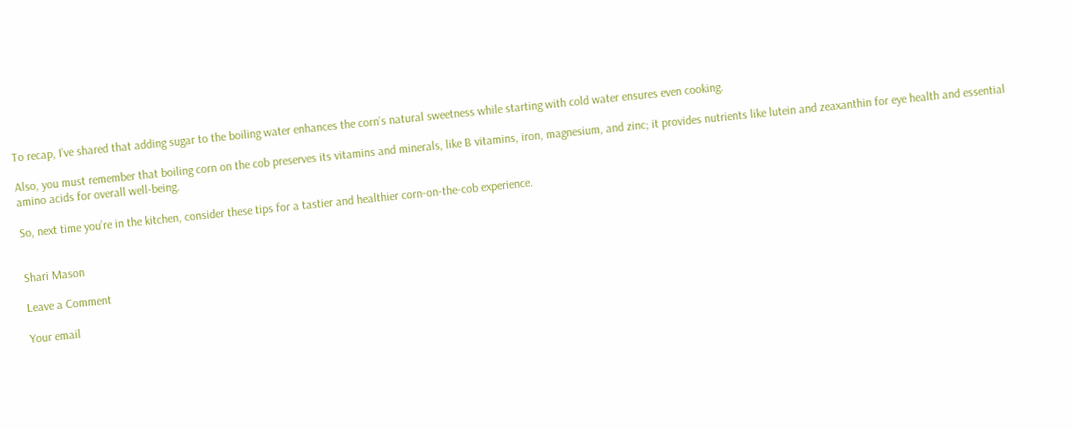To recap, I’ve shared that adding sugar to the boiling water enhances the corn’s natural sweetness while starting with cold water ensures even cooking.

Also, you must remember that boiling corn on the cob preserves its vitamins and minerals, like B vitamins, iron, magnesium, and zinc; it provides nutrients like lutein and zeaxanthin for eye health and essential amino acids for overall well-being.

So, next time you’re in the kitchen, consider these tips for a tastier and healthier corn-on-the-cob experience.


Shari Mason

Leave a Comment

Your email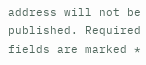address will not be published. Required fields are marked *